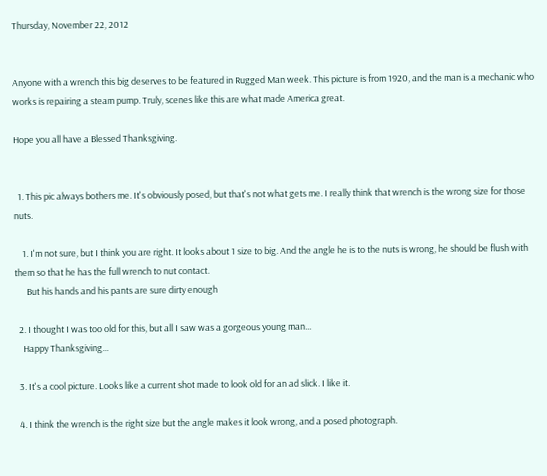Thursday, November 22, 2012


Anyone with a wrench this big deserves to be featured in Rugged Man week. This picture is from 1920, and the man is a mechanic who works is repairing a steam pump. Truly, scenes like this are what made America great.

Hope you all have a Blessed Thanksgiving.


  1. This pic always bothers me. It's obviously posed, but that's not what gets me. I really think that wrench is the wrong size for those nuts.

    1. I'm not sure, but I think you are right. It looks about 1 size to big. And the angle he is to the nuts is wrong, he should be flush with them so that he has the full wrench to nut contact.
      But his hands and his pants are sure dirty enough

  2. I thought I was too old for this, but all I saw was a gorgeous young man...
    Happy Thanksgiving...

  3. It's a cool picture. Looks like a current shot made to look old for an ad slick. I like it.

  4. I think the wrench is the right size but the angle makes it look wrong, and a posed photograph.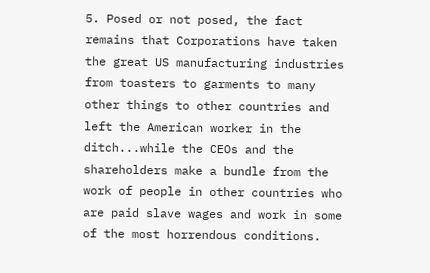5. Posed or not posed, the fact remains that Corporations have taken the great US manufacturing industries from toasters to garments to many other things to other countries and left the American worker in the ditch...while the CEOs and the shareholders make a bundle from the work of people in other countries who are paid slave wages and work in some of the most horrendous conditions.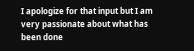I apologize for that input but I am very passionate about what has been done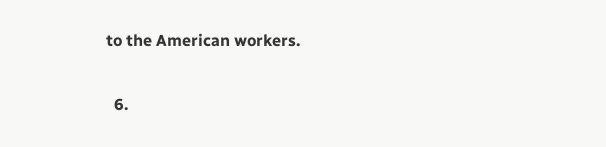to the American workers.

  6.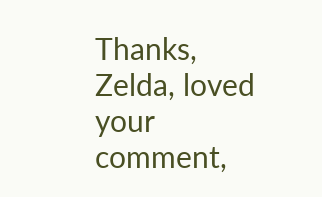Thanks, Zelda, loved your comment,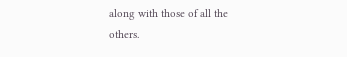along with those of all the others.